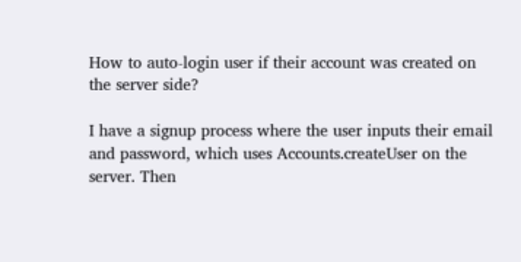How to auto-login user if their account was created on the server side?

I have a signup process where the user inputs their email and password, which uses Accounts.createUser on the server. Then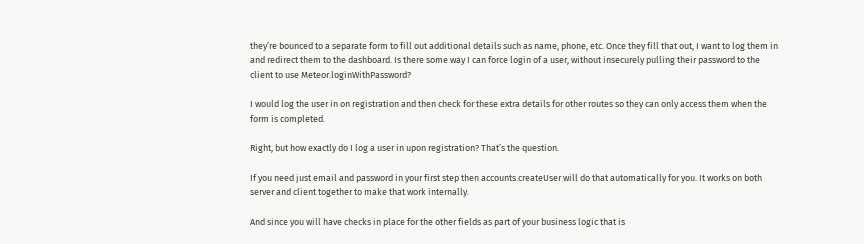they’re bounced to a separate form to fill out additional details such as name, phone, etc. Once they fill that out, I want to log them in and redirect them to the dashboard. Is there some way I can force login of a user, without insecurely pulling their password to the client to use Meteor.loginWithPassword?

I would log the user in on registration and then check for these extra details for other routes so they can only access them when the form is completed.

Right, but how exactly do I log a user in upon registration? That’s the question.

If you need just email and password in your first step then accounts.createUser will do that automatically for you. It works on both server and client together to make that work internally.

And since you will have checks in place for the other fields as part of your business logic that is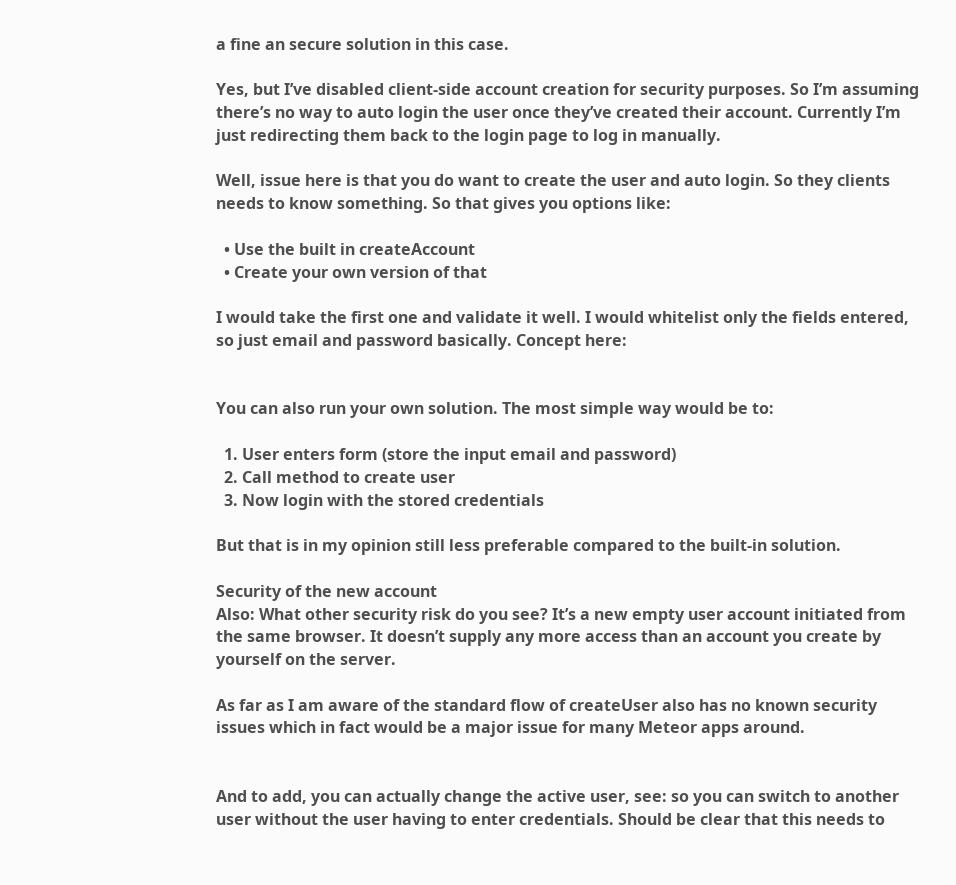a fine an secure solution in this case.

Yes, but I’ve disabled client-side account creation for security purposes. So I’m assuming there’s no way to auto login the user once they’ve created their account. Currently I’m just redirecting them back to the login page to log in manually.

Well, issue here is that you do want to create the user and auto login. So they clients needs to know something. So that gives you options like:

  • Use the built in createAccount
  • Create your own version of that

I would take the first one and validate it well. I would whitelist only the fields entered, so just email and password basically. Concept here:


You can also run your own solution. The most simple way would be to:

  1. User enters form (store the input email and password)
  2. Call method to create user
  3. Now login with the stored credentials

But that is in my opinion still less preferable compared to the built-in solution.

Security of the new account
Also: What other security risk do you see? It’s a new empty user account initiated from the same browser. It doesn’t supply any more access than an account you create by yourself on the server.

As far as I am aware of the standard flow of createUser also has no known security issues which in fact would be a major issue for many Meteor apps around.


And to add, you can actually change the active user, see: so you can switch to another user without the user having to enter credentials. Should be clear that this needs to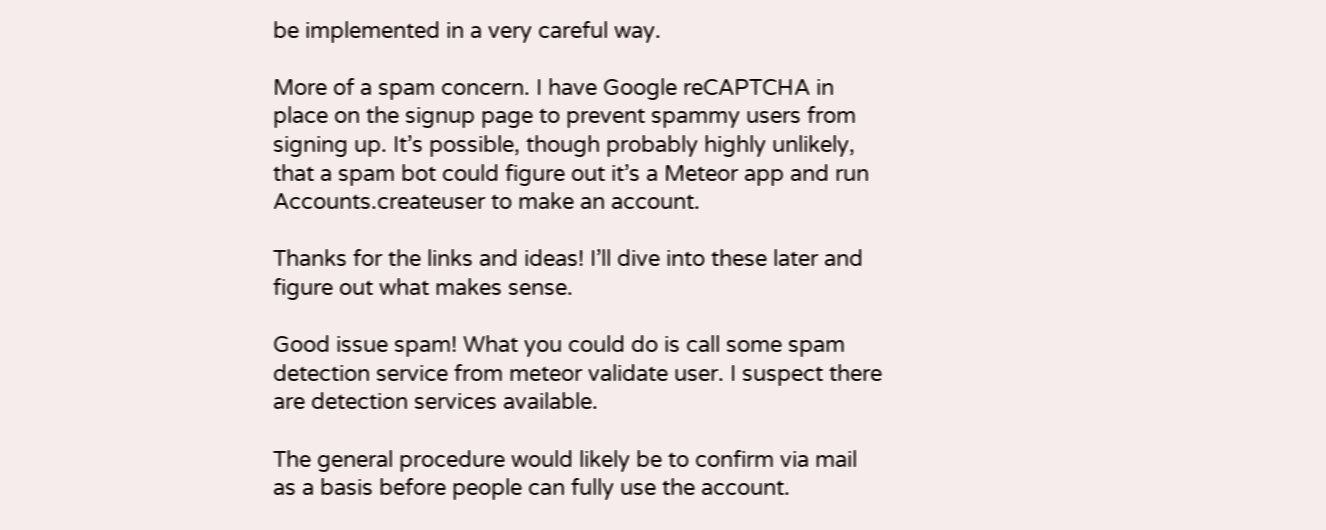be implemented in a very careful way.

More of a spam concern. I have Google reCAPTCHA in place on the signup page to prevent spammy users from signing up. It’s possible, though probably highly unlikely, that a spam bot could figure out it’s a Meteor app and run Accounts.createuser to make an account.

Thanks for the links and ideas! I’ll dive into these later and figure out what makes sense.

Good issue spam! What you could do is call some spam detection service from meteor validate user. I suspect there are detection services available.

The general procedure would likely be to confirm via mail as a basis before people can fully use the account.